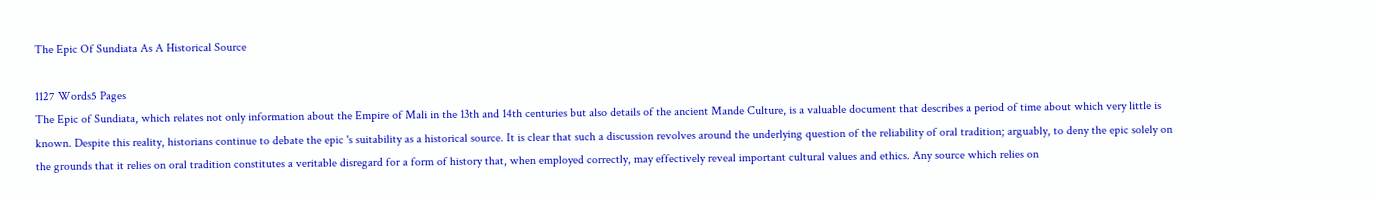The Epic Of Sundiata As A Historical Source

1127 Words5 Pages
The Epic of Sundiata, which relates not only information about the Empire of Mali in the 13th and 14th centuries but also details of the ancient Mande Culture, is a valuable document that describes a period of time about which very little is known. Despite this reality, historians continue to debate the epic 's suitability as a historical source. It is clear that such a discussion revolves around the underlying question of the reliability of oral tradition; arguably, to deny the epic solely on the grounds that it relies on oral tradition constitutes a veritable disregard for a form of history that, when employed correctly, may effectively reveal important cultural values and ethics. Any source which relies on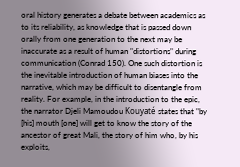oral history generates a debate between academics as to its reliability, as knowledge that is passed down orally from one generation to the next may be inaccurate as a result of human "distortions" during communication (Conrad 150). One such distortion is the inevitable introduction of human biases into the narrative, which may be difficult to disentangle from reality. For example, in the introduction to the epic, the narrator Djeli Mamoudou Kouyaté states that "by [his] mouth [one] will get to know the story of the ancestor of great Mali, the story of him who, by his exploits,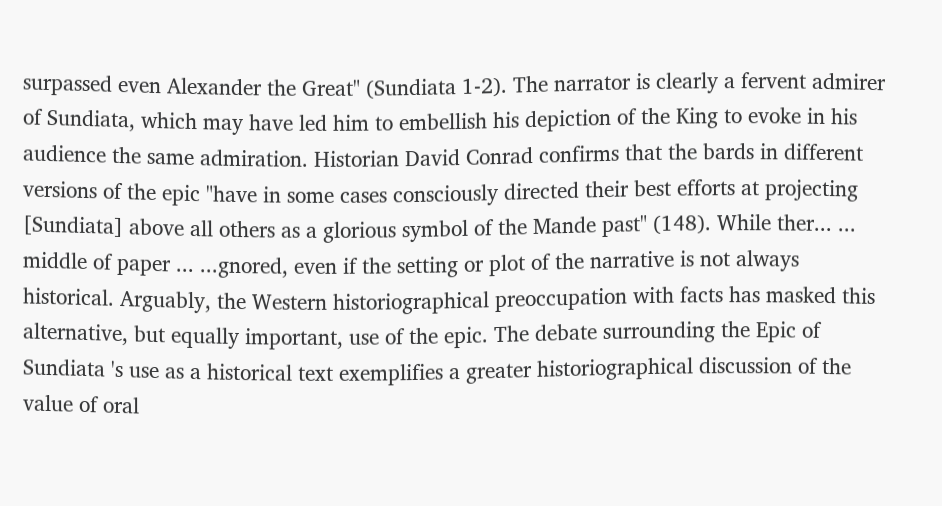surpassed even Alexander the Great" (Sundiata 1-2). The narrator is clearly a fervent admirer of Sundiata, which may have led him to embellish his depiction of the King to evoke in his audience the same admiration. Historian David Conrad confirms that the bards in different versions of the epic "have in some cases consciously directed their best efforts at projecting [Sundiata] above all others as a glorious symbol of the Mande past" (148). While ther... ... middle of paper ... ...gnored, even if the setting or plot of the narrative is not always historical. Arguably, the Western historiographical preoccupation with facts has masked this alternative, but equally important, use of the epic. The debate surrounding the Epic of Sundiata 's use as a historical text exemplifies a greater historiographical discussion of the value of oral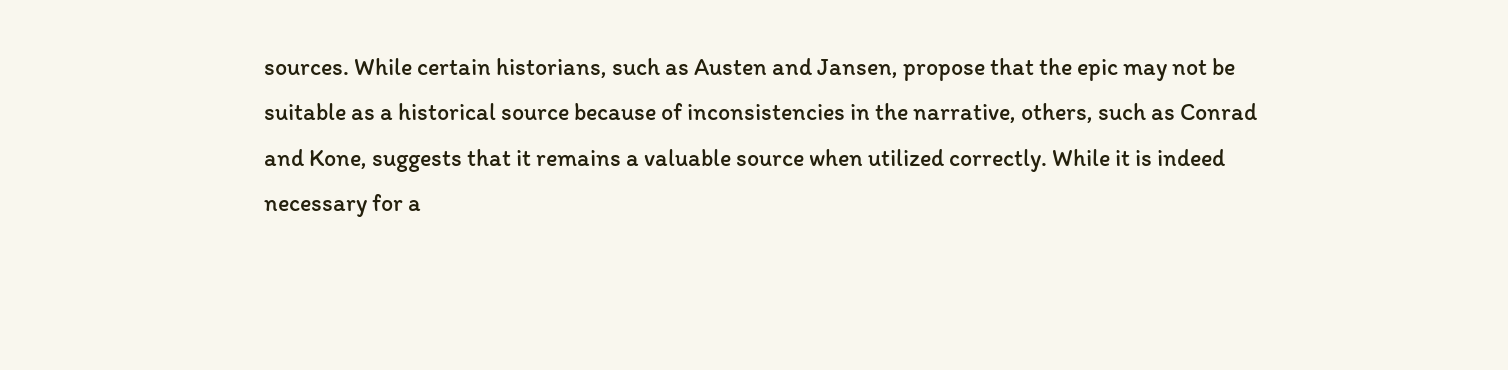sources. While certain historians, such as Austen and Jansen, propose that the epic may not be suitable as a historical source because of inconsistencies in the narrative, others, such as Conrad and Kone, suggests that it remains a valuable source when utilized correctly. While it is indeed necessary for a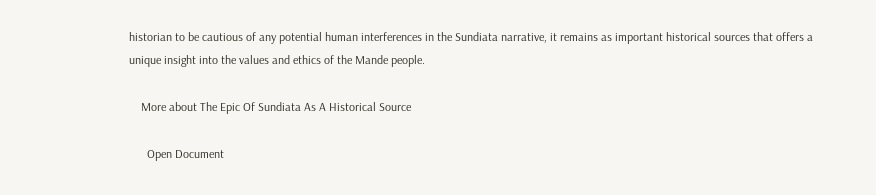historian to be cautious of any potential human interferences in the Sundiata narrative, it remains as important historical sources that offers a unique insight into the values and ethics of the Mande people.

    More about The Epic Of Sundiata As A Historical Source

      Open Document